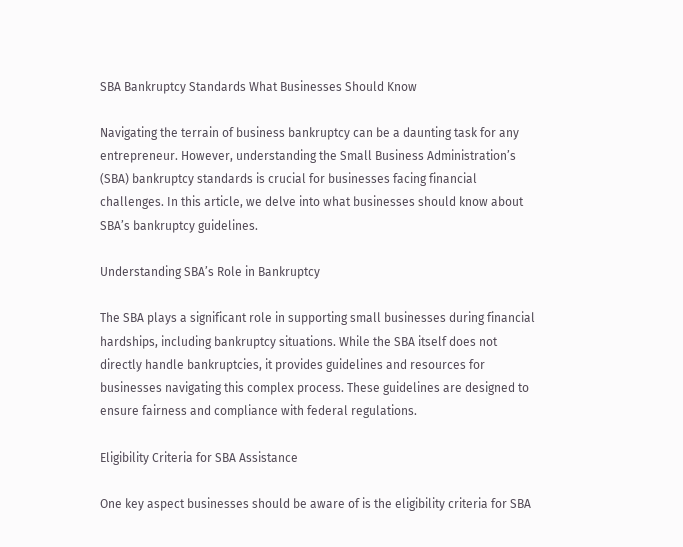SBA Bankruptcy Standards What Businesses Should Know

Navigating the terrain of business bankruptcy can be a daunting task for any entrepreneur. However, understanding the Small Business Administration’s (SBA) bankruptcy standards is crucial for businesses facing financial challenges. In this article, we delve into what businesses should know about SBA’s bankruptcy guidelines.

Understanding SBA’s Role in Bankruptcy

The SBA plays a significant role in supporting small businesses during financial hardships, including bankruptcy situations. While the SBA itself does not directly handle bankruptcies, it provides guidelines and resources for businesses navigating this complex process. These guidelines are designed to ensure fairness and compliance with federal regulations.

Eligibility Criteria for SBA Assistance

One key aspect businesses should be aware of is the eligibility criteria for SBA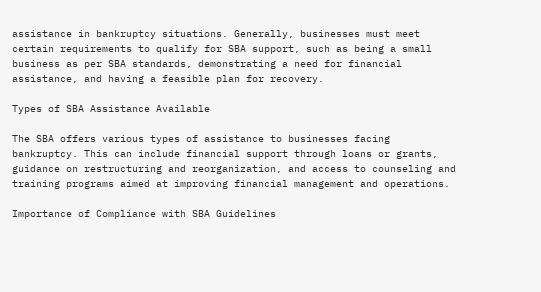assistance in bankruptcy situations. Generally, businesses must meet certain requirements to qualify for SBA support, such as being a small business as per SBA standards, demonstrating a need for financial assistance, and having a feasible plan for recovery.

Types of SBA Assistance Available

The SBA offers various types of assistance to businesses facing bankruptcy. This can include financial support through loans or grants, guidance on restructuring and reorganization, and access to counseling and training programs aimed at improving financial management and operations.

Importance of Compliance with SBA Guidelines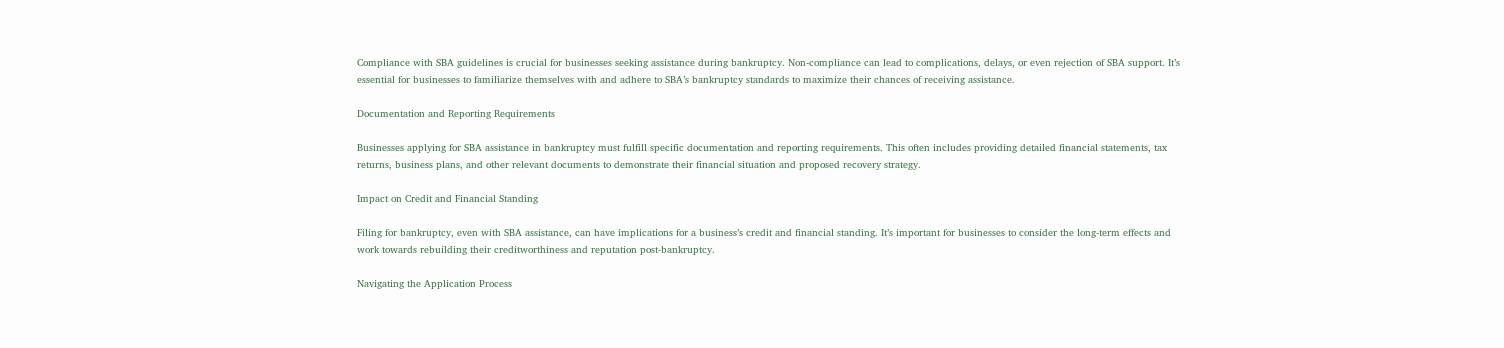Compliance with SBA guidelines is crucial for businesses seeking assistance during bankruptcy. Non-compliance can lead to complications, delays, or even rejection of SBA support. It’s essential for businesses to familiarize themselves with and adhere to SBA’s bankruptcy standards to maximize their chances of receiving assistance.

Documentation and Reporting Requirements

Businesses applying for SBA assistance in bankruptcy must fulfill specific documentation and reporting requirements. This often includes providing detailed financial statements, tax returns, business plans, and other relevant documents to demonstrate their financial situation and proposed recovery strategy.

Impact on Credit and Financial Standing

Filing for bankruptcy, even with SBA assistance, can have implications for a business’s credit and financial standing. It’s important for businesses to consider the long-term effects and work towards rebuilding their creditworthiness and reputation post-bankruptcy.

Navigating the Application Process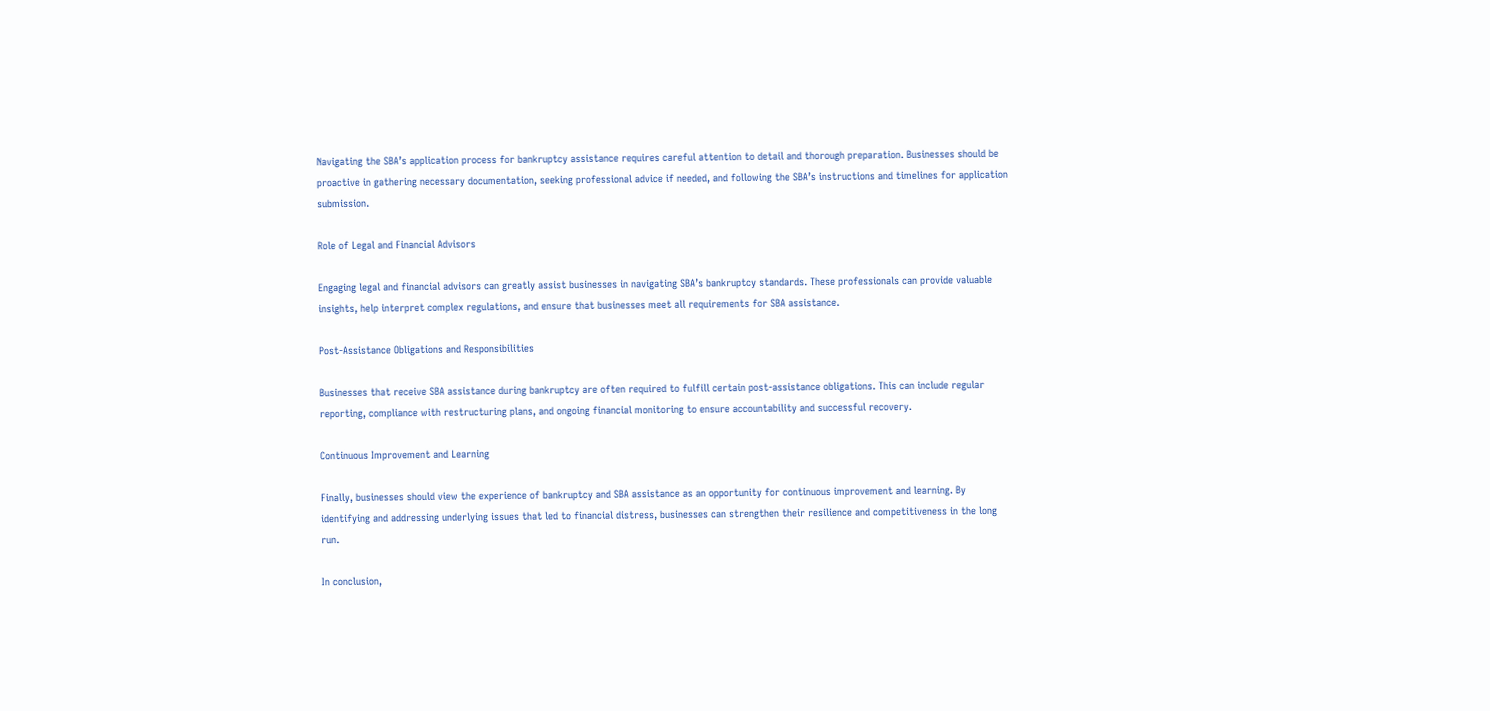Navigating the SBA’s application process for bankruptcy assistance requires careful attention to detail and thorough preparation. Businesses should be proactive in gathering necessary documentation, seeking professional advice if needed, and following the SBA’s instructions and timelines for application submission.

Role of Legal and Financial Advisors

Engaging legal and financial advisors can greatly assist businesses in navigating SBA’s bankruptcy standards. These professionals can provide valuable insights, help interpret complex regulations, and ensure that businesses meet all requirements for SBA assistance.

Post-Assistance Obligations and Responsibilities

Businesses that receive SBA assistance during bankruptcy are often required to fulfill certain post-assistance obligations. This can include regular reporting, compliance with restructuring plans, and ongoing financial monitoring to ensure accountability and successful recovery.

Continuous Improvement and Learning

Finally, businesses should view the experience of bankruptcy and SBA assistance as an opportunity for continuous improvement and learning. By identifying and addressing underlying issues that led to financial distress, businesses can strengthen their resilience and competitiveness in the long run.

In conclusion,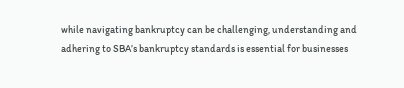while navigating bankruptcy can be challenging, understanding and adhering to SBA’s bankruptcy standards is essential for businesses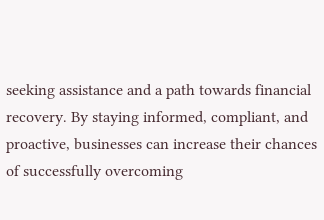seeking assistance and a path towards financial recovery. By staying informed, compliant, and proactive, businesses can increase their chances of successfully overcoming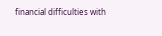financial difficulties with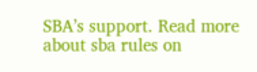SBA’s support. Read more about sba rules on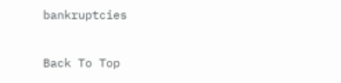bankruptcies

Back To Top